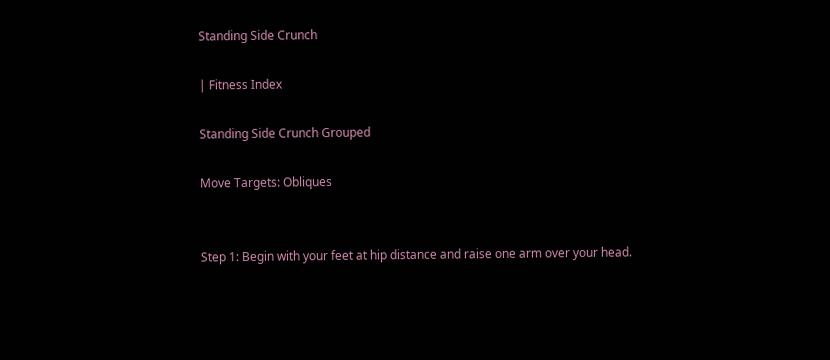Standing Side Crunch

| Fitness Index

Standing Side Crunch Grouped

Move Targets: Obliques


Step 1: Begin with your feet at hip distance and raise one arm over your head.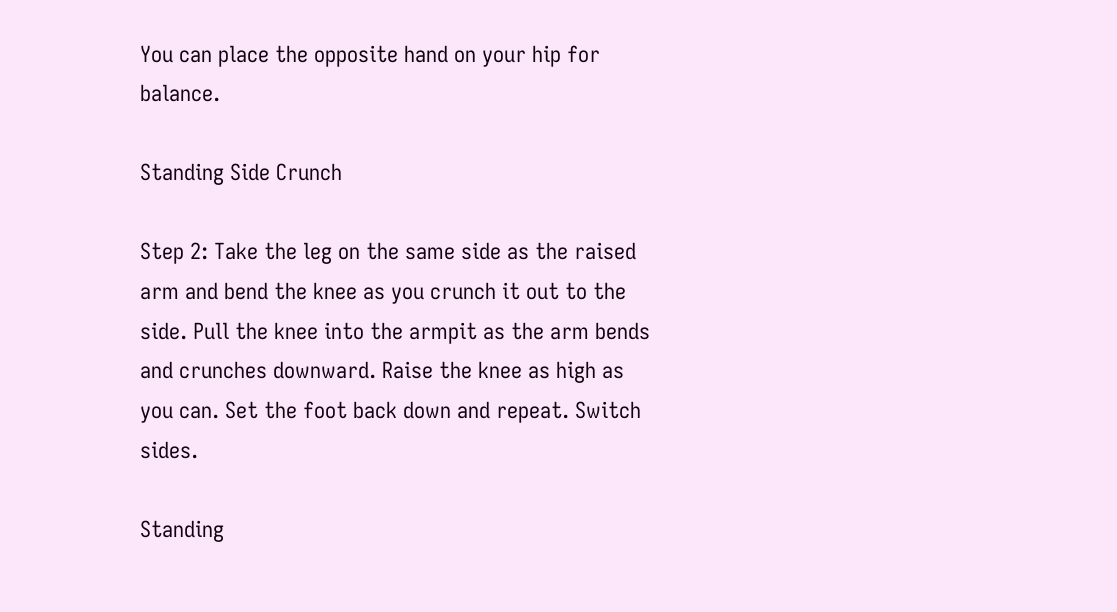You can place the opposite hand on your hip for balance.

Standing Side Crunch

Step 2: Take the leg on the same side as the raised arm and bend the knee as you crunch it out to the side. Pull the knee into the armpit as the arm bends and crunches downward. Raise the knee as high as you can. Set the foot back down and repeat. Switch sides.

Standing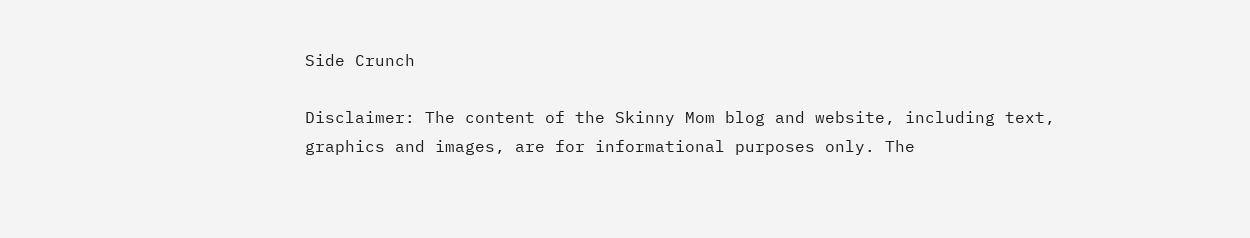Side Crunch

Disclaimer: The content of the Skinny Mom blog and website, including text, graphics and images, are for informational purposes only. The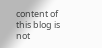content of this blog is not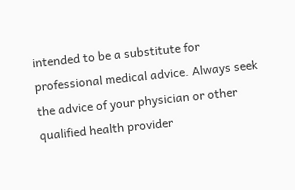intended to be a substitute for professional medical advice. Always seek the advice of your physician or other qualified health provider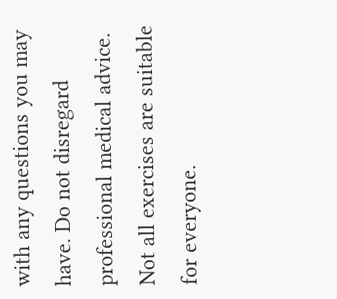with any questions you may have. Do not disregard professional medical advice. Not all exercises are suitable for everyone.